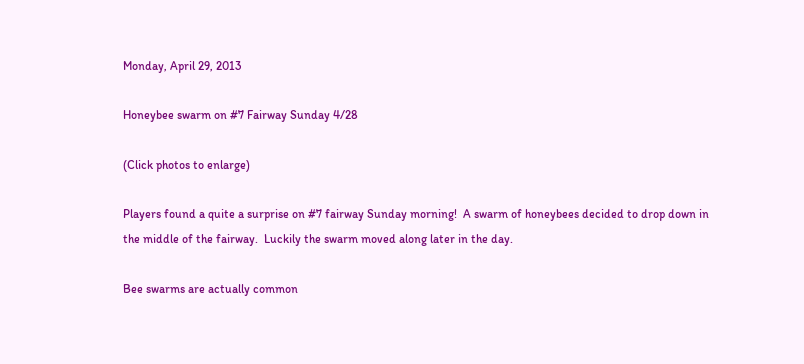Monday, April 29, 2013

Honeybee swarm on #7 Fairway Sunday 4/28

(Click photos to enlarge)

Players found a quite a surprise on #7 fairway Sunday morning!  A swarm of honeybees decided to drop down in the middle of the fairway.  Luckily the swarm moved along later in the day.

Bee swarms are actually common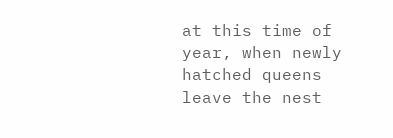at this time of year, when newly hatched queens leave the nest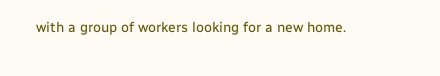with a group of workers looking for a new home.